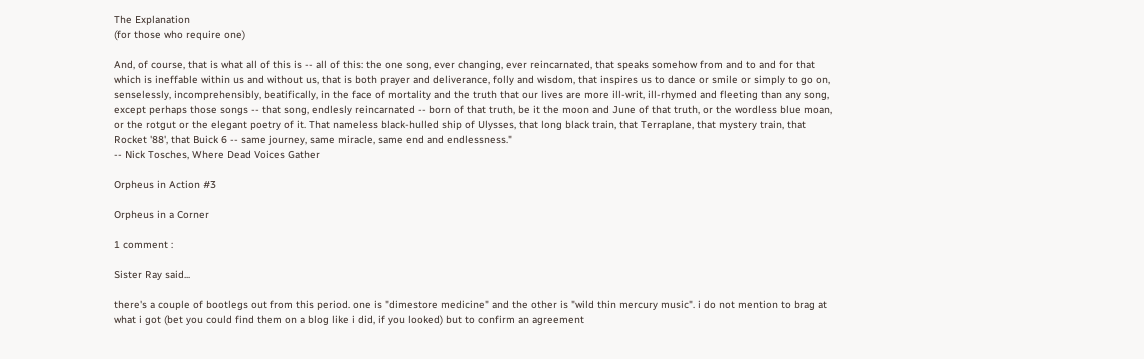The Explanation
(for those who require one)

And, of course, that is what all of this is -- all of this: the one song, ever changing, ever reincarnated, that speaks somehow from and to and for that which is ineffable within us and without us, that is both prayer and deliverance, folly and wisdom, that inspires us to dance or smile or simply to go on, senselessly, incomprehensibly, beatifically, in the face of mortality and the truth that our lives are more ill-writ, ill-rhymed and fleeting than any song, except perhaps those songs -- that song, endlesly reincarnated -- born of that truth, be it the moon and June of that truth, or the wordless blue moan, or the rotgut or the elegant poetry of it. That nameless black-hulled ship of Ulysses, that long black train, that Terraplane, that mystery train, that Rocket '88', that Buick 6 -- same journey, same miracle, same end and endlessness."
-- Nick Tosches, Where Dead Voices Gather

Orpheus in Action #3

Orpheus in a Corner

1 comment :

Sister Ray said...

there's a couple of bootlegs out from this period. one is "dimestore medicine" and the other is "wild thin mercury music". i do not mention to brag at what i got (bet you could find them on a blog like i did, if you looked) but to confirm an agreement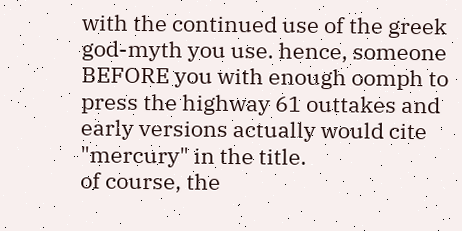with the continued use of the greek god-myth you use. hence, someone BEFORE you with enough oomph to press the highway 61 outtakes and early versions actually would cite "mercury" in the title.
of course, the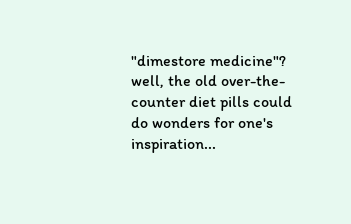"dimestore medicine"? well, the old over-the-counter diet pills could do wonders for one's inspiration...